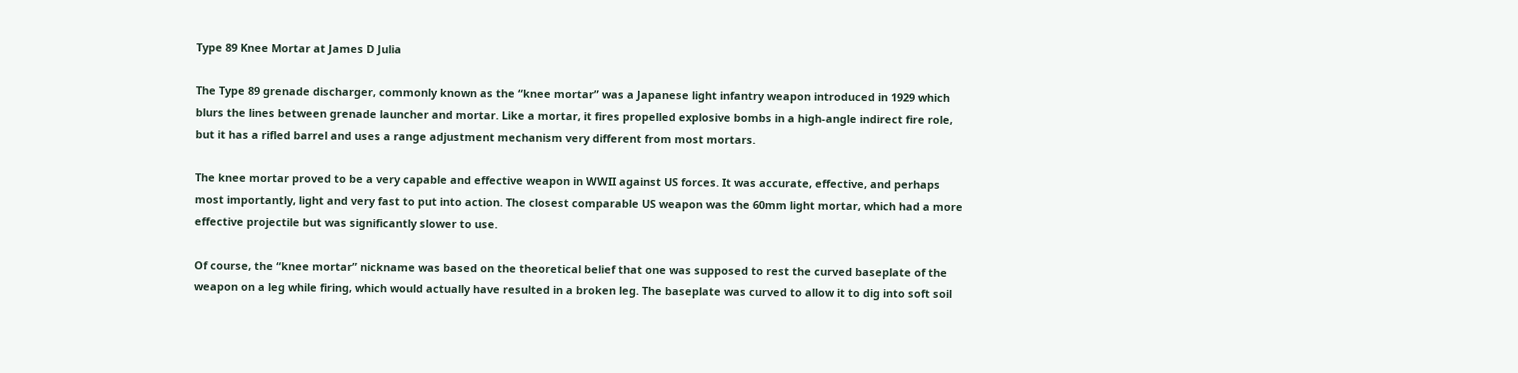Type 89 Knee Mortar at James D Julia

The Type 89 grenade discharger, commonly known as the “knee mortar” was a Japanese light infantry weapon introduced in 1929 which blurs the lines between grenade launcher and mortar. Like a mortar, it fires propelled explosive bombs in a high-angle indirect fire role, but it has a rifled barrel and uses a range adjustment mechanism very different from most mortars.

The knee mortar proved to be a very capable and effective weapon in WWII against US forces. It was accurate, effective, and perhaps most importantly, light and very fast to put into action. The closest comparable US weapon was the 60mm light mortar, which had a more effective projectile but was significantly slower to use.

Of course, the “knee mortar” nickname was based on the theoretical belief that one was supposed to rest the curved baseplate of the weapon on a leg while firing, which would actually have resulted in a broken leg. The baseplate was curved to allow it to dig into soft soil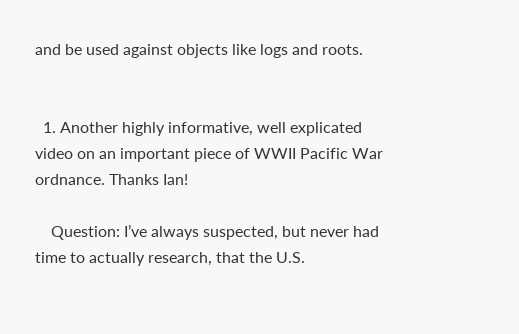and be used against objects like logs and roots.


  1. Another highly informative, well explicated video on an important piece of WWII Pacific War ordnance. Thanks Ian!

    Question: I’ve always suspected, but never had time to actually research, that the U.S.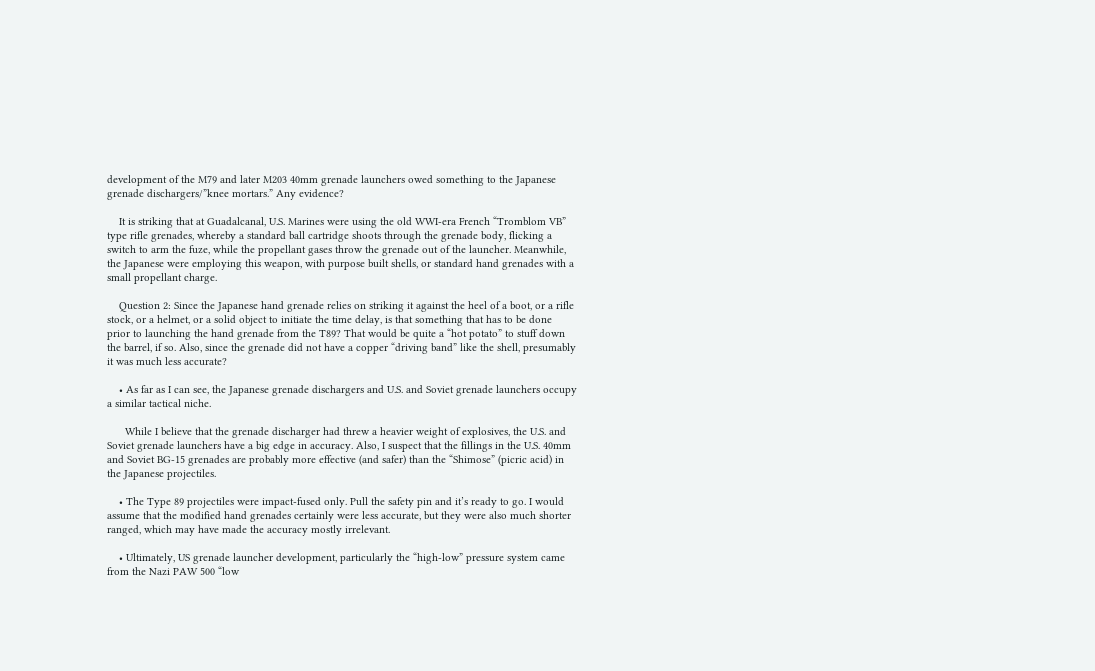development of the M79 and later M203 40mm grenade launchers owed something to the Japanese grenade dischargers/”knee mortars.” Any evidence?

    It is striking that at Guadalcanal, U.S. Marines were using the old WWI-era French “Tromblom VB” type rifle grenades, whereby a standard ball cartridge shoots through the grenade body, flicking a switch to arm the fuze, while the propellant gases throw the grenade out of the launcher. Meanwhile, the Japanese were employing this weapon, with purpose built shells, or standard hand grenades with a small propellant charge.

    Question 2: Since the Japanese hand grenade relies on striking it against the heel of a boot, or a rifle stock, or a helmet, or a solid object to initiate the time delay, is that something that has to be done prior to launching the hand grenade from the T89? That would be quite a “hot potato” to stuff down the barrel, if so. Also, since the grenade did not have a copper “driving band” like the shell, presumably it was much less accurate?

    • As far as I can see, the Japanese grenade dischargers and U.S. and Soviet grenade launchers occupy a similar tactical niche.

      While I believe that the grenade discharger had threw a heavier weight of explosives, the U.S. and Soviet grenade launchers have a big edge in accuracy. Also, I suspect that the fillings in the U.S. 40mm and Soviet BG-15 grenades are probably more effective (and safer) than the “Shimose” (picric acid) in the Japanese projectiles.

    • The Type 89 projectiles were impact-fused only. Pull the safety pin and it’s ready to go. I would assume that the modified hand grenades certainly were less accurate, but they were also much shorter ranged, which may have made the accuracy mostly irrelevant.

    • Ultimately, US grenade launcher development, particularly the “high-low” pressure system came from the Nazi PAW 500 “low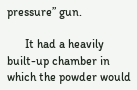pressure” gun.

      It had a heavily built-up chamber in which the powder would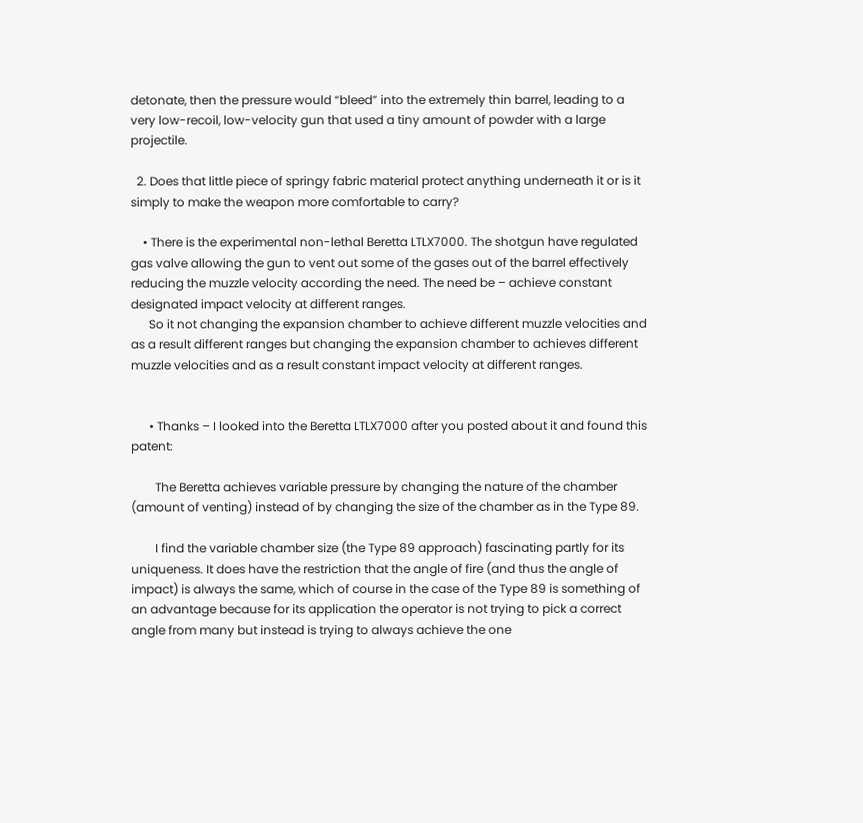detonate, then the pressure would “bleed” into the extremely thin barrel, leading to a very low-recoil, low-velocity gun that used a tiny amount of powder with a large projectile.

  2. Does that little piece of springy fabric material protect anything underneath it or is it simply to make the weapon more comfortable to carry?

    • There is the experimental non-lethal Beretta LTLX7000. The shotgun have regulated gas valve allowing the gun to vent out some of the gases out of the barrel effectively reducing the muzzle velocity according the need. The need be – achieve constant designated impact velocity at different ranges.
      So it not changing the expansion chamber to achieve different muzzle velocities and as a result different ranges but changing the expansion chamber to achieves different muzzle velocities and as a result constant impact velocity at different ranges.


      • Thanks – I looked into the Beretta LTLX7000 after you posted about it and found this patent:

        The Beretta achieves variable pressure by changing the nature of the chamber (amount of venting) instead of by changing the size of the chamber as in the Type 89.

        I find the variable chamber size (the Type 89 approach) fascinating partly for its uniqueness. It does have the restriction that the angle of fire (and thus the angle of impact) is always the same, which of course in the case of the Type 89 is something of an advantage because for its application the operator is not trying to pick a correct angle from many but instead is trying to always achieve the one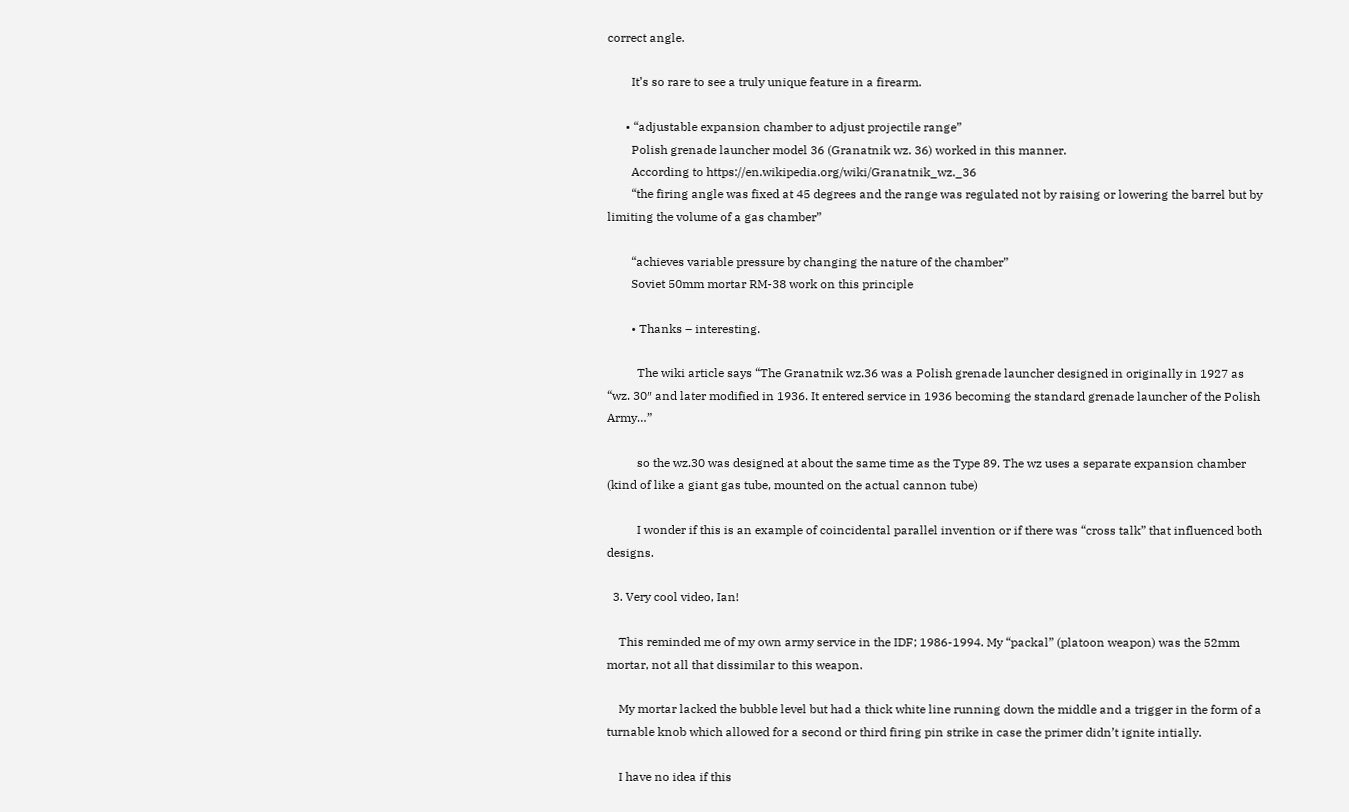correct angle.

        It’s so rare to see a truly unique feature in a firearm.

      • “adjustable expansion chamber to adjust projectile range”
        Polish grenade launcher model 36 (Granatnik wz. 36) worked in this manner.
        According to https://en.wikipedia.org/wiki/Granatnik_wz._36
        “the firing angle was fixed at 45 degrees and the range was regulated not by raising or lowering the barrel but by limiting the volume of a gas chamber”

        “achieves variable pressure by changing the nature of the chamber”
        Soviet 50mm mortar RM-38 work on this principle

        • Thanks – interesting.

          The wiki article says “The Granatnik wz.36 was a Polish grenade launcher designed in originally in 1927 as “wz. 30″ and later modified in 1936. It entered service in 1936 becoming the standard grenade launcher of the Polish Army…”

          so the wz.30 was designed at about the same time as the Type 89. The wz uses a separate expansion chamber (kind of like a giant gas tube, mounted on the actual cannon tube)

          I wonder if this is an example of coincidental parallel invention or if there was “cross talk” that influenced both designs.

  3. Very cool video, Ian!

    This reminded me of my own army service in the IDF; 1986-1994. My “packal” (platoon weapon) was the 52mm mortar, not all that dissimilar to this weapon.

    My mortar lacked the bubble level but had a thick white line running down the middle and a trigger in the form of a turnable knob which allowed for a second or third firing pin strike in case the primer didn’t ignite intially.

    I have no idea if this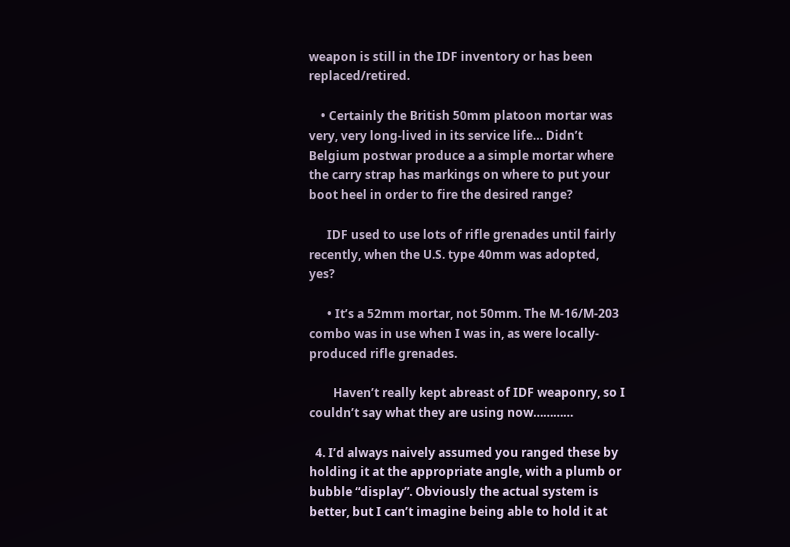weapon is still in the IDF inventory or has been replaced/retired.

    • Certainly the British 50mm platoon mortar was very, very long-lived in its service life… Didn’t Belgium postwar produce a a simple mortar where the carry strap has markings on where to put your boot heel in order to fire the desired range?

      IDF used to use lots of rifle grenades until fairly recently, when the U.S. type 40mm was adopted, yes?

      • It’s a 52mm mortar, not 50mm. The M-16/M-203 combo was in use when I was in, as were locally-produced rifle grenades.

        Haven’t really kept abreast of IDF weaponry, so I couldn’t say what they are using now…………

  4. I’d always naively assumed you ranged these by holding it at the appropriate angle, with a plumb or bubble “display”. Obviously the actual system is better, but I can’t imagine being able to hold it at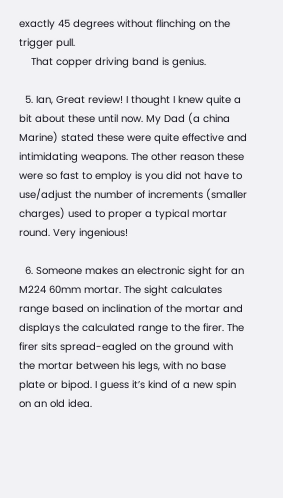exactly 45 degrees without flinching on the trigger pull.
    That copper driving band is genius.

  5. Ian, Great review! I thought I knew quite a bit about these until now. My Dad (a china Marine) stated these were quite effective and intimidating weapons. The other reason these were so fast to employ is you did not have to use/adjust the number of increments (smaller charges) used to proper a typical mortar round. Very ingenious!

  6. Someone makes an electronic sight for an M224 60mm mortar. The sight calculates range based on inclination of the mortar and displays the calculated range to the firer. The firer sits spread-eagled on the ground with the mortar between his legs, with no base plate or bipod. I guess it’s kind of a new spin on an old idea.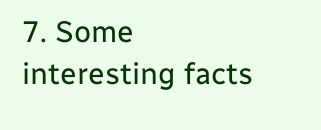7. Some interesting facts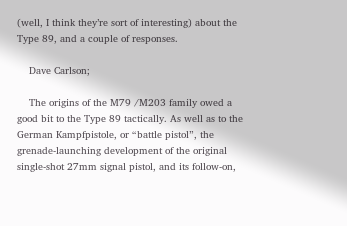(well, I think they’re sort of interesting) about the Type 89, and a couple of responses.

    Dave Carlson;

    The origins of the M79 /M203 family owed a good bit to the Type 89 tactically. As well as to the German Kampfpistole, or “battle pistol”, the grenade-launching development of the original single-shot 27mm signal pistol, and its follow-on,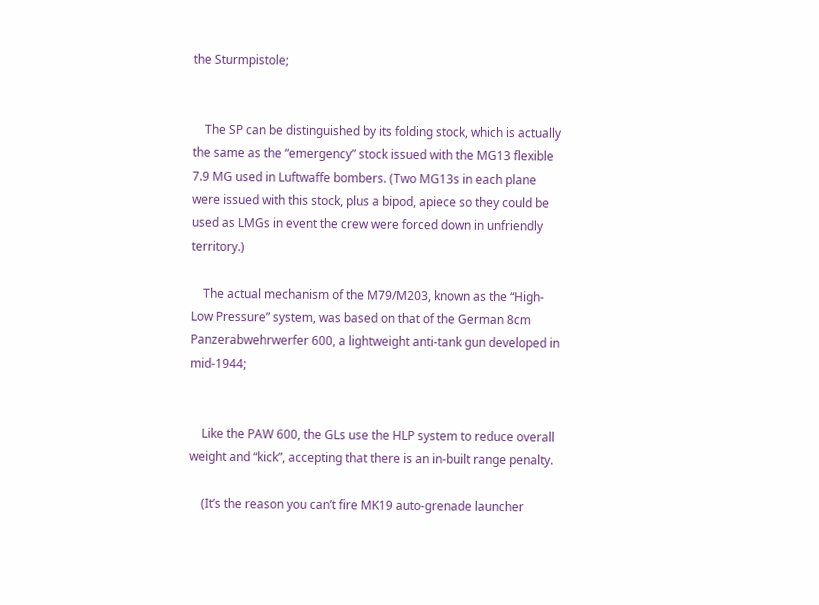the Sturmpistole;


    The SP can be distinguished by its folding stock, which is actually the same as the “emergency” stock issued with the MG13 flexible 7.9 MG used in Luftwaffe bombers. (Two MG13s in each plane were issued with this stock, plus a bipod, apiece so they could be used as LMGs in event the crew were forced down in unfriendly territory.)

    The actual mechanism of the M79/M203, known as the “High-Low Pressure” system, was based on that of the German 8cm Panzerabwehrwerfer 600, a lightweight anti-tank gun developed in mid-1944;


    Like the PAW 600, the GLs use the HLP system to reduce overall weight and “kick”, accepting that there is an in-built range penalty.

    (It’s the reason you can’t fire MK19 auto-grenade launcher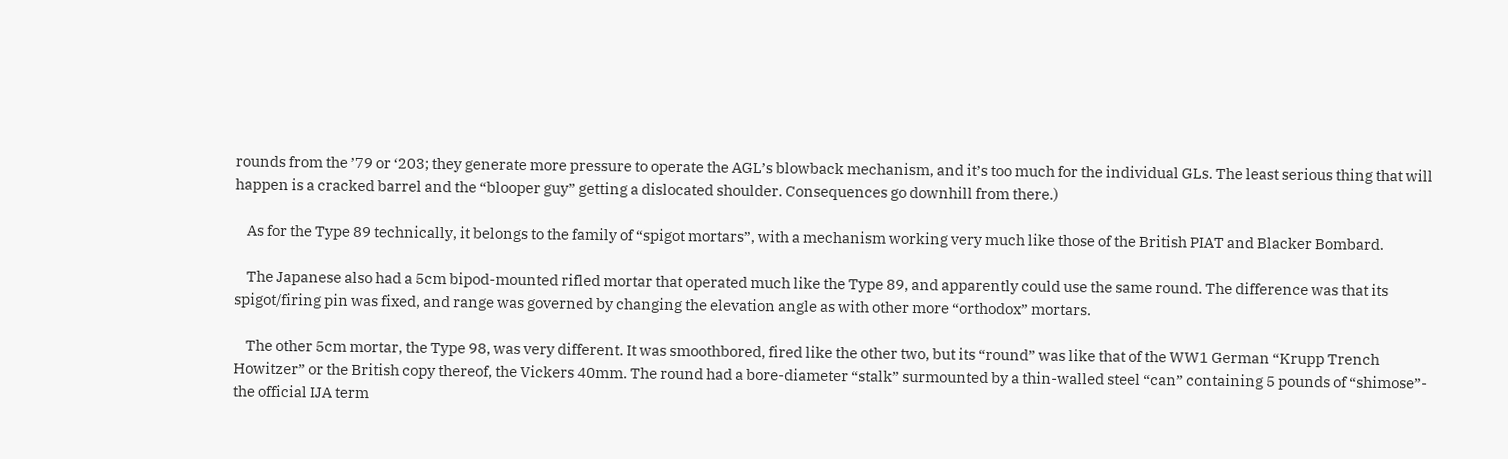rounds from the ’79 or ‘203; they generate more pressure to operate the AGL’s blowback mechanism, and it’s too much for the individual GLs. The least serious thing that will happen is a cracked barrel and the “blooper guy” getting a dislocated shoulder. Consequences go downhill from there.)

    As for the Type 89 technically, it belongs to the family of “spigot mortars”, with a mechanism working very much like those of the British PIAT and Blacker Bombard.

    The Japanese also had a 5cm bipod-mounted rifled mortar that operated much like the Type 89, and apparently could use the same round. The difference was that its spigot/firing pin was fixed, and range was governed by changing the elevation angle as with other more “orthodox” mortars.

    The other 5cm mortar, the Type 98, was very different. It was smoothbored, fired like the other two, but its “round” was like that of the WW1 German “Krupp Trench Howitzer” or the British copy thereof, the Vickers 40mm. The round had a bore-diameter “stalk” surmounted by a thin-walled steel “can” containing 5 pounds of “shimose”- the official IJA term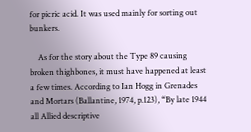for picric acid. It was used mainly for sorting out bunkers.

    As for the story about the Type 89 causing broken thighbones, it must have happened at least a few times. According to Ian Hogg in Grenades and Mortars (Ballantine, 1974, p.123), “By late 1944 all Allied descriptive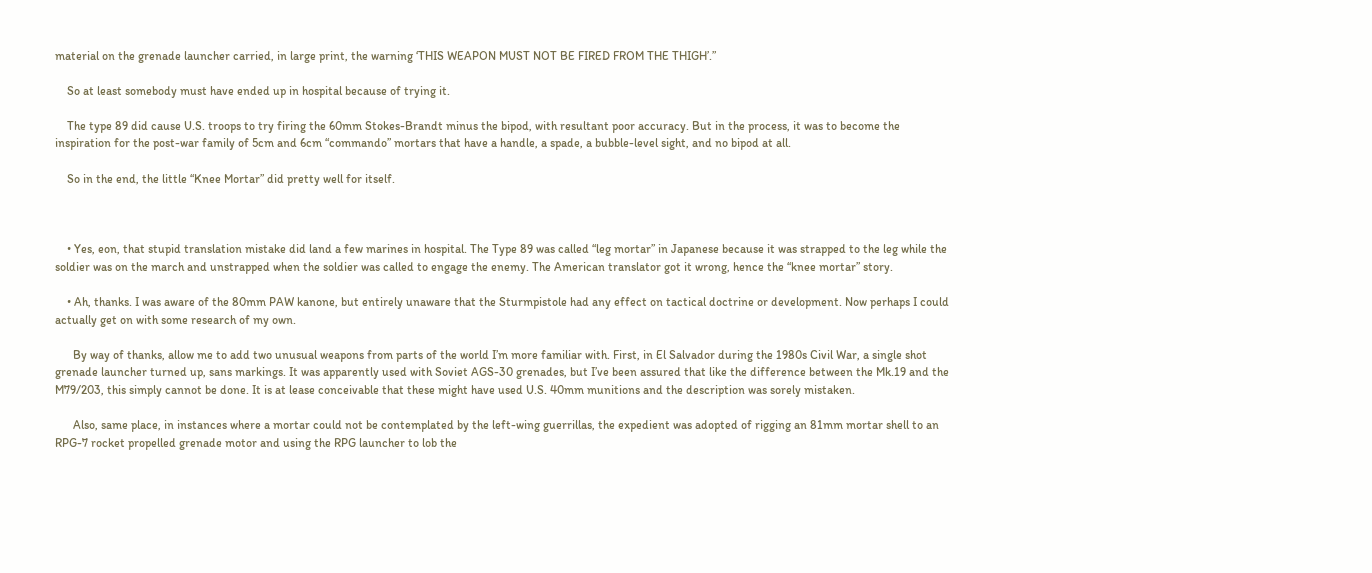material on the grenade launcher carried, in large print, the warning ‘THIS WEAPON MUST NOT BE FIRED FROM THE THIGH’.”

    So at least somebody must have ended up in hospital because of trying it.

    The type 89 did cause U.S. troops to try firing the 60mm Stokes-Brandt minus the bipod, with resultant poor accuracy. But in the process, it was to become the inspiration for the post-war family of 5cm and 6cm “commando” mortars that have a handle, a spade, a bubble-level sight, and no bipod at all.

    So in the end, the little “Knee Mortar” did pretty well for itself.



    • Yes, eon, that stupid translation mistake did land a few marines in hospital. The Type 89 was called “leg mortar” in Japanese because it was strapped to the leg while the soldier was on the march and unstrapped when the soldier was called to engage the enemy. The American translator got it wrong, hence the “knee mortar” story.

    • Ah, thanks. I was aware of the 80mm PAW kanone, but entirely unaware that the Sturmpistole had any effect on tactical doctrine or development. Now perhaps I could actually get on with some research of my own.

      By way of thanks, allow me to add two unusual weapons from parts of the world I’m more familiar with. First, in El Salvador during the 1980s Civil War, a single shot grenade launcher turned up, sans markings. It was apparently used with Soviet AGS-30 grenades, but I’ve been assured that like the difference between the Mk.19 and the M79/203, this simply cannot be done. It is at lease conceivable that these might have used U.S. 40mm munitions and the description was sorely mistaken.

      Also, same place, in instances where a mortar could not be contemplated by the left-wing guerrillas, the expedient was adopted of rigging an 81mm mortar shell to an RPG-7 rocket propelled grenade motor and using the RPG launcher to lob the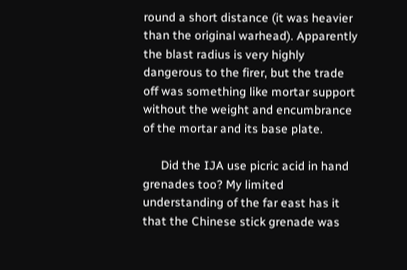round a short distance (it was heavier than the original warhead). Apparently the blast radius is very highly dangerous to the firer, but the trade off was something like mortar support without the weight and encumbrance of the mortar and its base plate.

      Did the IJA use picric acid in hand grenades too? My limited understanding of the far east has it that the Chinese stick grenade was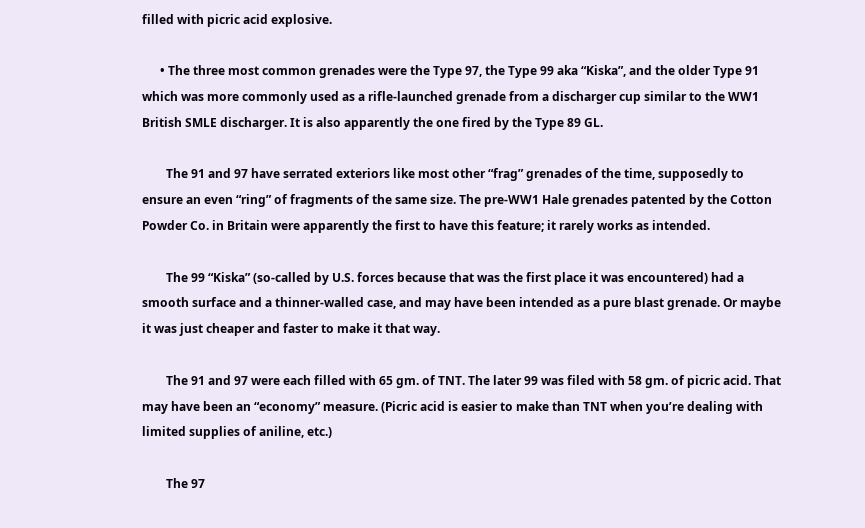filled with picric acid explosive.

      • The three most common grenades were the Type 97, the Type 99 aka “Kiska”, and the older Type 91 which was more commonly used as a rifle-launched grenade from a discharger cup similar to the WW1 British SMLE discharger. It is also apparently the one fired by the Type 89 GL.

        The 91 and 97 have serrated exteriors like most other “frag” grenades of the time, supposedly to ensure an even “ring” of fragments of the same size. The pre-WW1 Hale grenades patented by the Cotton Powder Co. in Britain were apparently the first to have this feature; it rarely works as intended.

        The 99 “Kiska” (so-called by U.S. forces because that was the first place it was encountered) had a smooth surface and a thinner-walled case, and may have been intended as a pure blast grenade. Or maybe it was just cheaper and faster to make it that way.

        The 91 and 97 were each filled with 65 gm. of TNT. The later 99 was filed with 58 gm. of picric acid. That may have been an “economy” measure. (Picric acid is easier to make than TNT when you’re dealing with limited supplies of aniline, etc.)

        The 97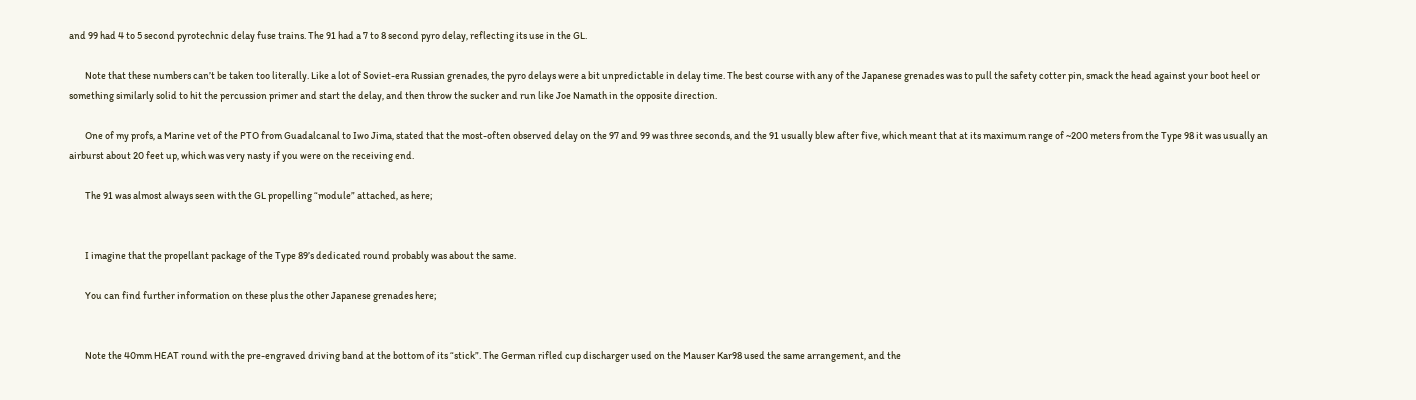and 99 had 4 to 5 second pyrotechnic delay fuse trains. The 91 had a 7 to 8 second pyro delay, reflecting its use in the GL.

        Note that these numbers can’t be taken too literally. Like a lot of Soviet-era Russian grenades, the pyro delays were a bit unpredictable in delay time. The best course with any of the Japanese grenades was to pull the safety cotter pin, smack the head against your boot heel or something similarly solid to hit the percussion primer and start the delay, and then throw the sucker and run like Joe Namath in the opposite direction.

        One of my profs, a Marine vet of the PTO from Guadalcanal to Iwo Jima, stated that the most-often observed delay on the 97 and 99 was three seconds, and the 91 usually blew after five, which meant that at its maximum range of ~200 meters from the Type 98 it was usually an airburst about 20 feet up, which was very nasty if you were on the receiving end.

        The 91 was almost always seen with the GL propelling “module” attached, as here;


        I imagine that the propellant package of the Type 89’s dedicated round probably was about the same.

        You can find further information on these plus the other Japanese grenades here;


        Note the 40mm HEAT round with the pre-engraved driving band at the bottom of its “stick”. The German rifled cup discharger used on the Mauser Kar98 used the same arrangement, and the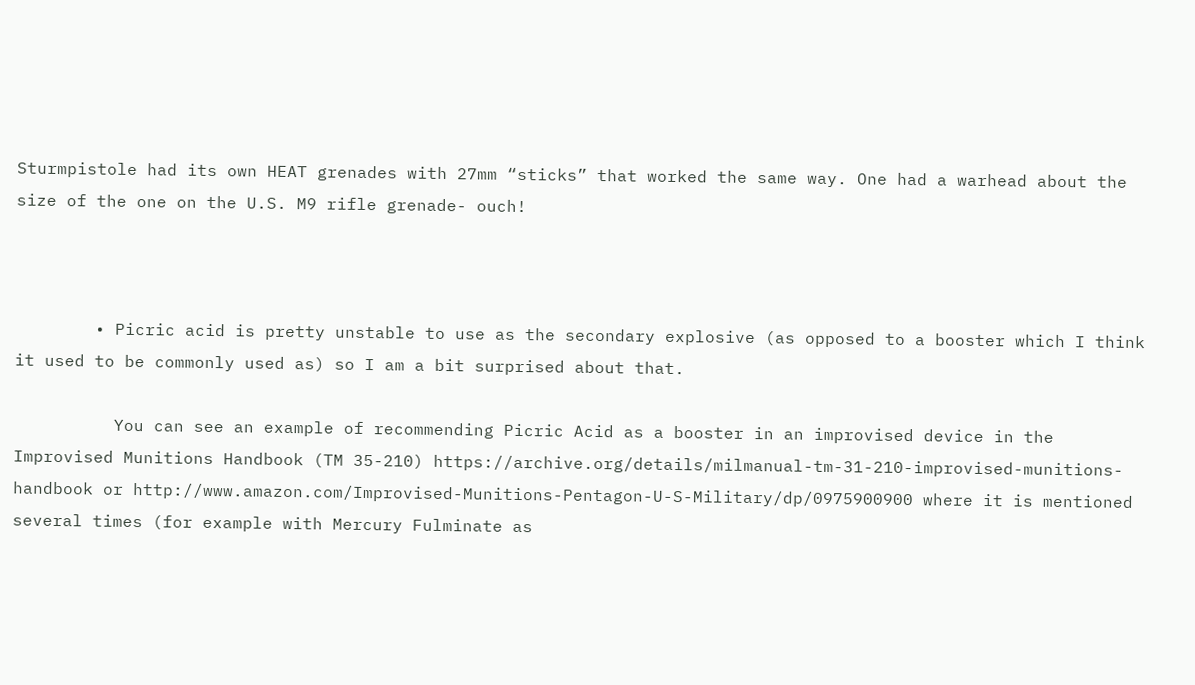Sturmpistole had its own HEAT grenades with 27mm “sticks” that worked the same way. One had a warhead about the size of the one on the U.S. M9 rifle grenade- ouch!



        • Picric acid is pretty unstable to use as the secondary explosive (as opposed to a booster which I think it used to be commonly used as) so I am a bit surprised about that.

          You can see an example of recommending Picric Acid as a booster in an improvised device in the Improvised Munitions Handbook (TM 35-210) https://archive.org/details/milmanual-tm-31-210-improvised-munitions-handbook or http://www.amazon.com/Improvised-Munitions-Pentagon-U-S-Military/dp/0975900900 where it is mentioned several times (for example with Mercury Fulminate as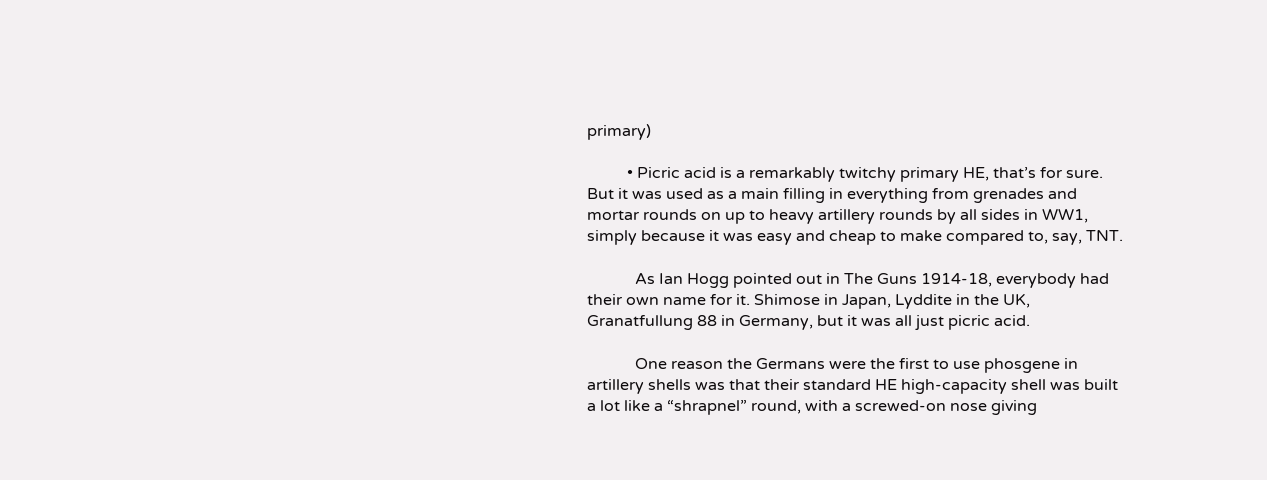primary)

          • Picric acid is a remarkably twitchy primary HE, that’s for sure. But it was used as a main filling in everything from grenades and mortar rounds on up to heavy artillery rounds by all sides in WW1, simply because it was easy and cheap to make compared to, say, TNT.

            As Ian Hogg pointed out in The Guns 1914-18, everybody had their own name for it. Shimose in Japan, Lyddite in the UK, Granatfullung 88 in Germany, but it was all just picric acid.

            One reason the Germans were the first to use phosgene in artillery shells was that their standard HE high-capacity shell was built a lot like a “shrapnel” round, with a screwed-on nose giving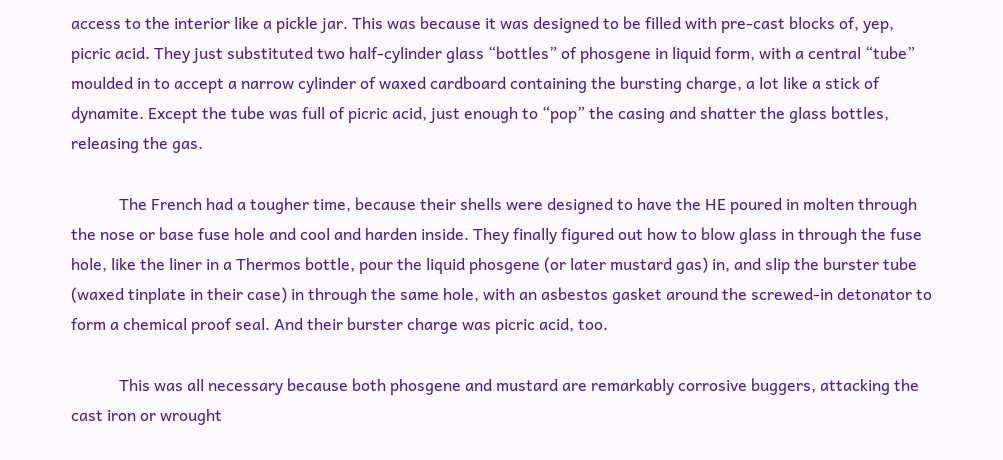access to the interior like a pickle jar. This was because it was designed to be filled with pre-cast blocks of, yep, picric acid. They just substituted two half-cylinder glass “bottles” of phosgene in liquid form, with a central “tube” moulded in to accept a narrow cylinder of waxed cardboard containing the bursting charge, a lot like a stick of dynamite. Except the tube was full of picric acid, just enough to “pop” the casing and shatter the glass bottles, releasing the gas.

            The French had a tougher time, because their shells were designed to have the HE poured in molten through the nose or base fuse hole and cool and harden inside. They finally figured out how to blow glass in through the fuse hole, like the liner in a Thermos bottle, pour the liquid phosgene (or later mustard gas) in, and slip the burster tube (waxed tinplate in their case) in through the same hole, with an asbestos gasket around the screwed-in detonator to form a chemical proof seal. And their burster charge was picric acid, too.

            This was all necessary because both phosgene and mustard are remarkably corrosive buggers, attacking the cast iron or wrought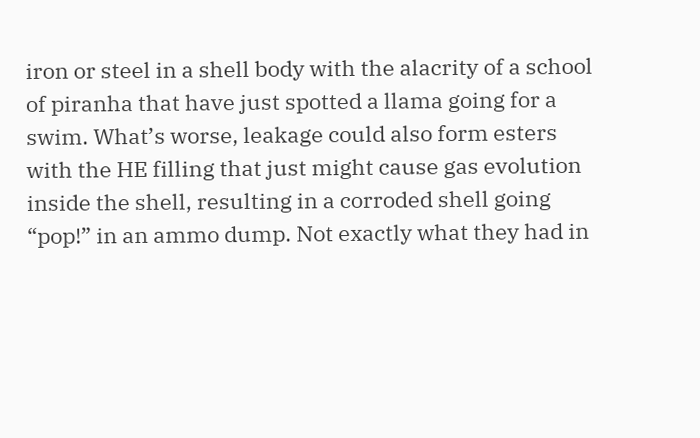iron or steel in a shell body with the alacrity of a school of piranha that have just spotted a llama going for a swim. What’s worse, leakage could also form esters with the HE filling that just might cause gas evolution inside the shell, resulting in a corroded shell going “pop!” in an ammo dump. Not exactly what they had in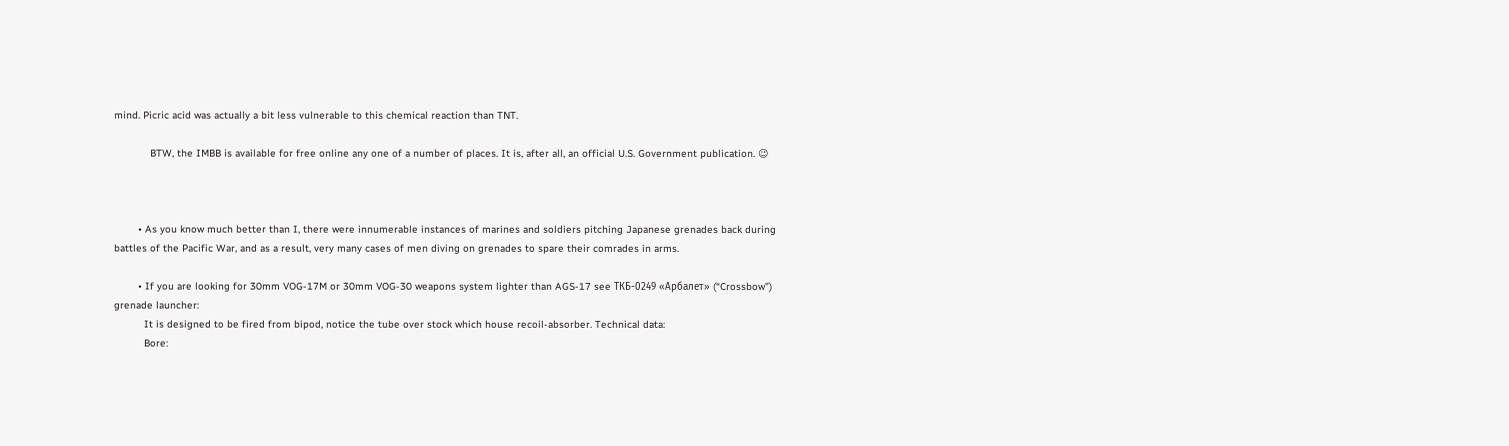mind. Picric acid was actually a bit less vulnerable to this chemical reaction than TNT.

            BTW, the IMBB is available for free online any one of a number of places. It is, after all, an official U.S. Government publication. 😉



        • As you know much better than I, there were innumerable instances of marines and soldiers pitching Japanese grenades back during battles of the Pacific War, and as a result, very many cases of men diving on grenades to spare their comrades in arms.

        • If you are looking for 30mm VOG-17M or 30mm VOG-30 weapons system lighter than AGS-17 see ТКБ-0249 «Арбалет» (“Crossbow”) grenade launcher:
          It is designed to be fired from bipod, notice the tube over stock which house recoil-absorber. Technical data:
          Bore: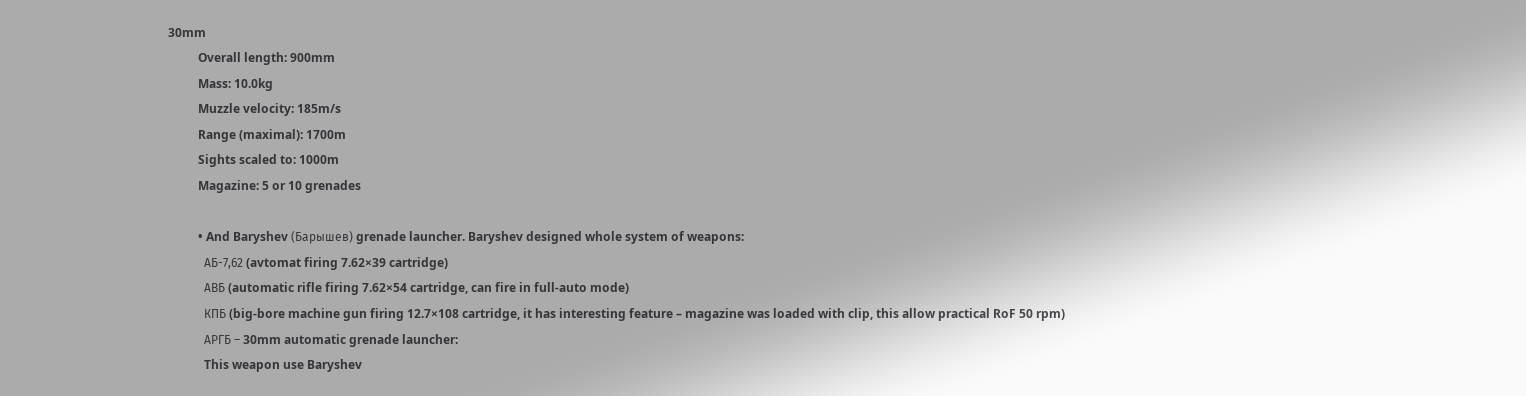30mm
          Overall length: 900mm
          Mass: 10.0kg
          Muzzle velocity: 185m/s
          Range (maximal): 1700m
          Sights scaled to: 1000m
          Magazine: 5 or 10 grenades

          • And Baryshev (Барышев) grenade launcher. Baryshev designed whole system of weapons:
            АБ-7,62 (avtomat firing 7.62×39 cartridge)
            АВБ (automatic rifle firing 7.62×54 cartridge, can fire in full-auto mode)
            КПБ (big-bore machine gun firing 12.7×108 cartridge, it has interesting feature – magazine was loaded with clip, this allow practical RoF 50 rpm)
            АРГБ – 30mm automatic grenade launcher:
            This weapon use Baryshev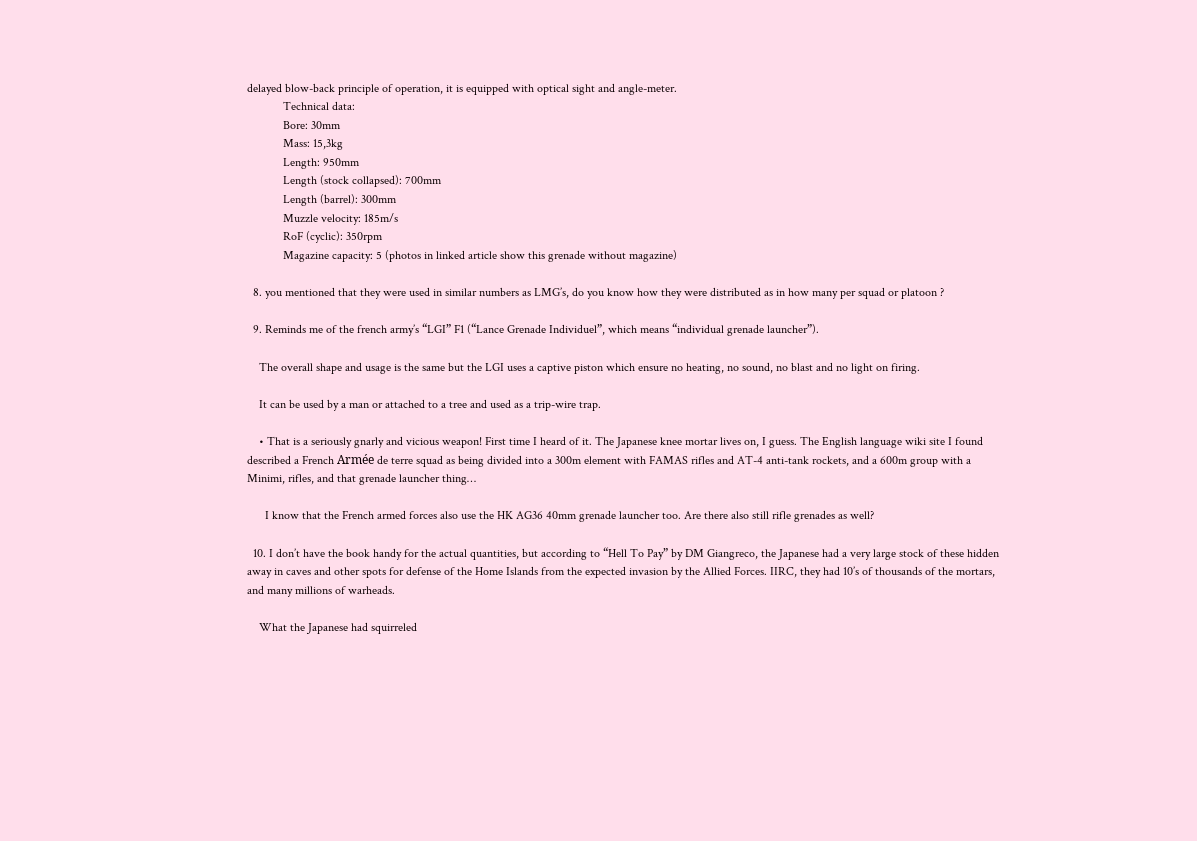delayed blow-back principle of operation, it is equipped with optical sight and angle-meter.
            Technical data:
            Bore: 30mm
            Mass: 15,3kg
            Length: 950mm
            Length (stock collapsed): 700mm
            Length (barrel): 300mm
            Muzzle velocity: 185m/s
            RoF (cyclic): 350rpm
            Magazine capacity: 5 (photos in linked article show this grenade without magazine)

  8. you mentioned that they were used in similar numbers as LMG’s, do you know how they were distributed as in how many per squad or platoon ?

  9. Reminds me of the french army’s “LGI” F1 (“Lance Grenade Individuel”, which means “individual grenade launcher”).

    The overall shape and usage is the same but the LGI uses a captive piston which ensure no heating, no sound, no blast and no light on firing.

    It can be used by a man or attached to a tree and used as a trip-wire trap.

    • That is a seriously gnarly and vicious weapon! First time I heard of it. The Japanese knee mortar lives on, I guess. The English language wiki site I found described a French Armée de terre squad as being divided into a 300m element with FAMAS rifles and AT-4 anti-tank rockets, and a 600m group with a Minimi, rifles, and that grenade launcher thing…

      I know that the French armed forces also use the HK AG36 40mm grenade launcher too. Are there also still rifle grenades as well?

  10. I don’t have the book handy for the actual quantities, but according to “Hell To Pay” by DM Giangreco, the Japanese had a very large stock of these hidden away in caves and other spots for defense of the Home Islands from the expected invasion by the Allied Forces. IIRC, they had 10’s of thousands of the mortars, and many millions of warheads.

    What the Japanese had squirreled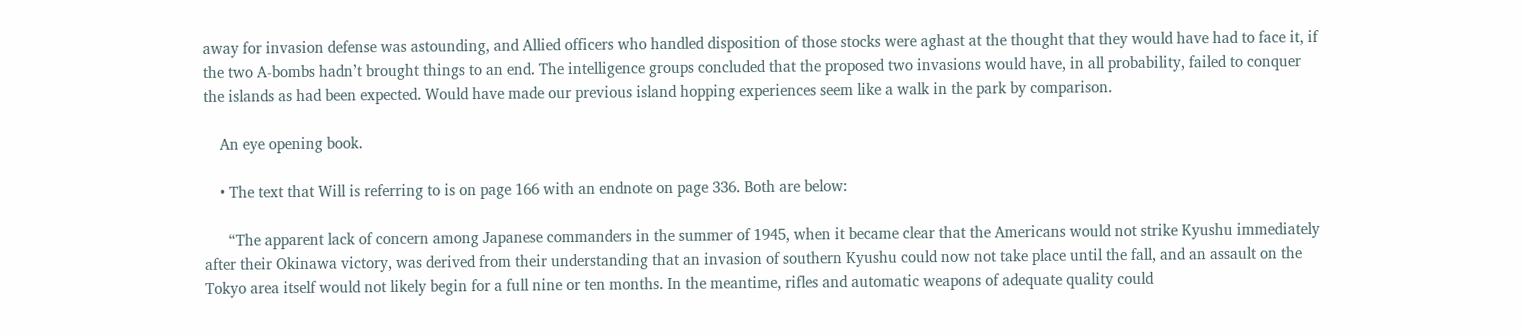away for invasion defense was astounding, and Allied officers who handled disposition of those stocks were aghast at the thought that they would have had to face it, if the two A-bombs hadn’t brought things to an end. The intelligence groups concluded that the proposed two invasions would have, in all probability, failed to conquer the islands as had been expected. Would have made our previous island hopping experiences seem like a walk in the park by comparison.

    An eye opening book.

    • The text that Will is referring to is on page 166 with an endnote on page 336. Both are below:

      “The apparent lack of concern among Japanese commanders in the summer of 1945, when it became clear that the Americans would not strike Kyushu immediately after their Okinawa victory, was derived from their understanding that an invasion of southern Kyushu could now not take place until the fall, and an assault on the Tokyo area itself would not likely begin for a full nine or ten months. In the meantime, rifles and automatic weapons of adequate quality could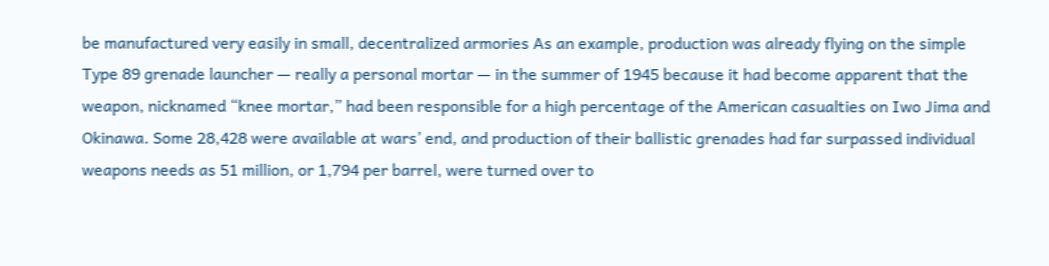be manufactured very easily in small, decentralized armories As an example, production was already flying on the simple Type 89 grenade launcher — really a personal mortar — in the summer of 1945 because it had become apparent that the weapon, nicknamed “knee mortar,” had been responsible for a high percentage of the American casualties on Iwo Jima and Okinawa. Some 28,428 were available at wars’ end, and production of their ballistic grenades had far surpassed individual weapons needs as 51 million, or 1,794 per barrel, were turned over to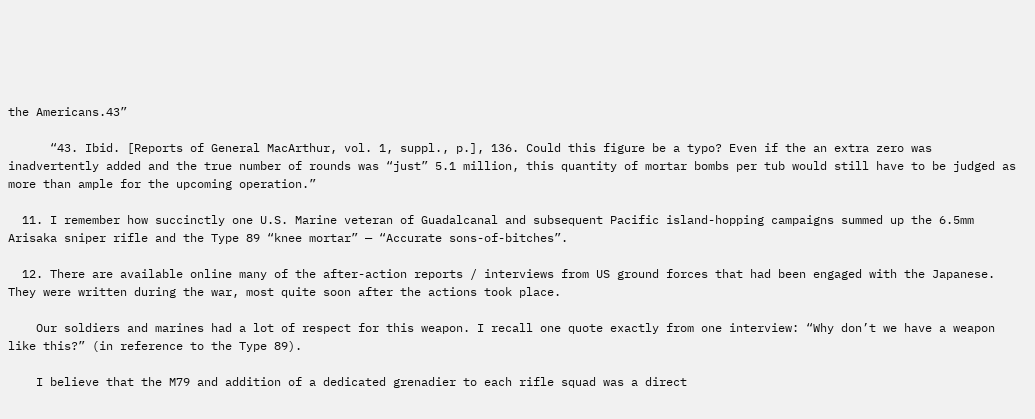the Americans.43”

      “43. Ibid. [Reports of General MacArthur, vol. 1, suppl., p.], 136. Could this figure be a typo? Even if the an extra zero was inadvertently added and the true number of rounds was “just” 5.1 million, this quantity of mortar bombs per tub would still have to be judged as more than ample for the upcoming operation.”

  11. I remember how succinctly one U.S. Marine veteran of Guadalcanal and subsequent Pacific island-hopping campaigns summed up the 6.5mm Arisaka sniper rifle and the Type 89 “knee mortar” — “Accurate sons-of-bitches”.

  12. There are available online many of the after-action reports / interviews from US ground forces that had been engaged with the Japanese. They were written during the war, most quite soon after the actions took place.

    Our soldiers and marines had a lot of respect for this weapon. I recall one quote exactly from one interview: “Why don’t we have a weapon like this?” (in reference to the Type 89).

    I believe that the M79 and addition of a dedicated grenadier to each rifle squad was a direct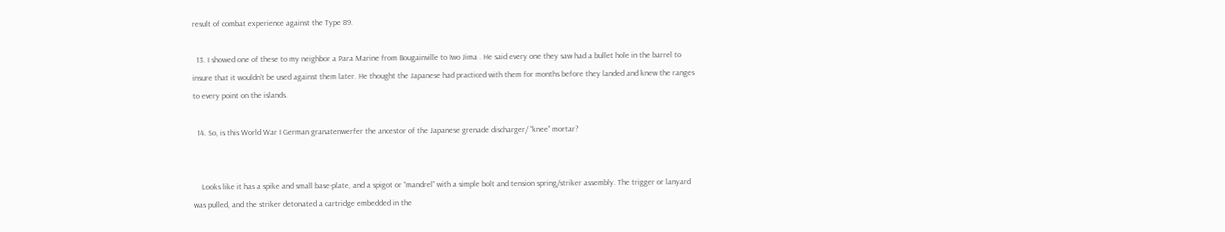result of combat experience against the Type 89.

  13. I showed one of these to my neighbor a Para Marine from Bougainville to Iwo Jima . He said every one they saw had a bullet hole in the barrel to insure that it wouldn’t be used against them later. He thought the Japanese had practiced with them for months before they landed and knew the ranges to every point on the islands.

  14. So, is this World War I German granatenwerfer the ancestor of the Japanese grenade discharger/ “knee” mortar?


    Looks like it has a spike and small base-plate, and a spigot or “mandrel” with a simple bolt and tension spring/striker assembly. The trigger or lanyard was pulled, and the striker detonated a cartridge embedded in the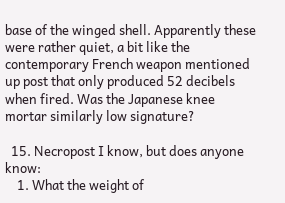base of the winged shell. Apparently these were rather quiet, a bit like the contemporary French weapon mentioned up post that only produced 52 decibels when fired. Was the Japanese knee mortar similarly low signature?

  15. Necropost I know, but does anyone know:
    1. What the weight of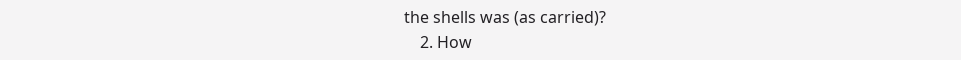the shells was (as carried)?
    2. How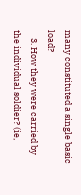many constituted a single basic load?
    3. How they were carried by the individual soldier? (ie,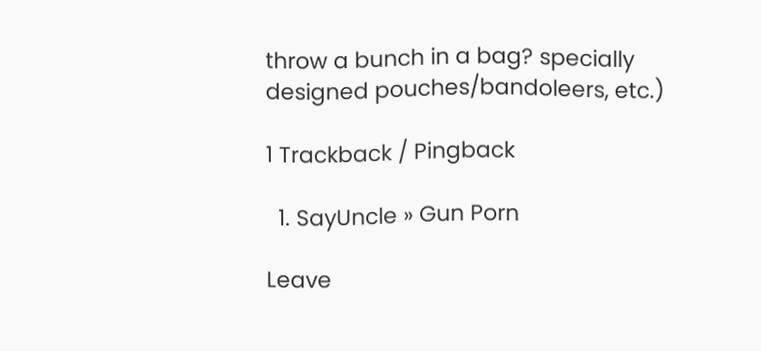throw a bunch in a bag? specially designed pouches/bandoleers, etc.)

1 Trackback / Pingback

  1. SayUncle » Gun Porn

Leave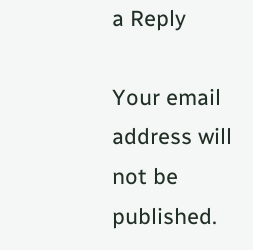a Reply

Your email address will not be published.